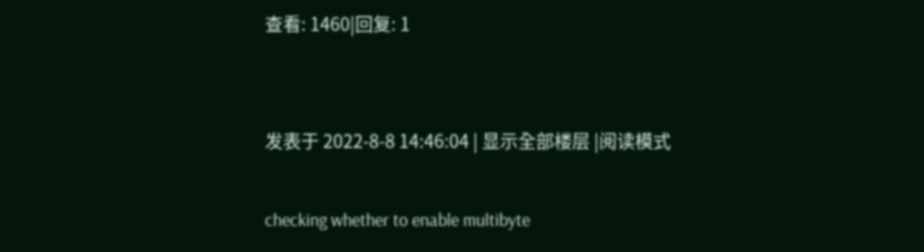查看: 1460|回复: 1


发表于 2022-8-8 14:46:04 | 显示全部楼层 |阅读模式

checking whether to enable multibyte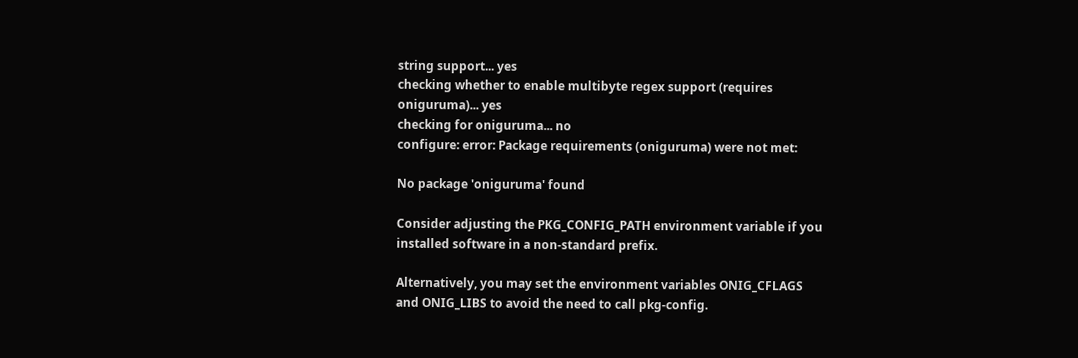string support... yes
checking whether to enable multibyte regex support (requires oniguruma)... yes
checking for oniguruma... no
configure: error: Package requirements (oniguruma) were not met:

No package 'oniguruma' found

Consider adjusting the PKG_CONFIG_PATH environment variable if you
installed software in a non-standard prefix.

Alternatively, you may set the environment variables ONIG_CFLAGS
and ONIG_LIBS to avoid the need to call pkg-config.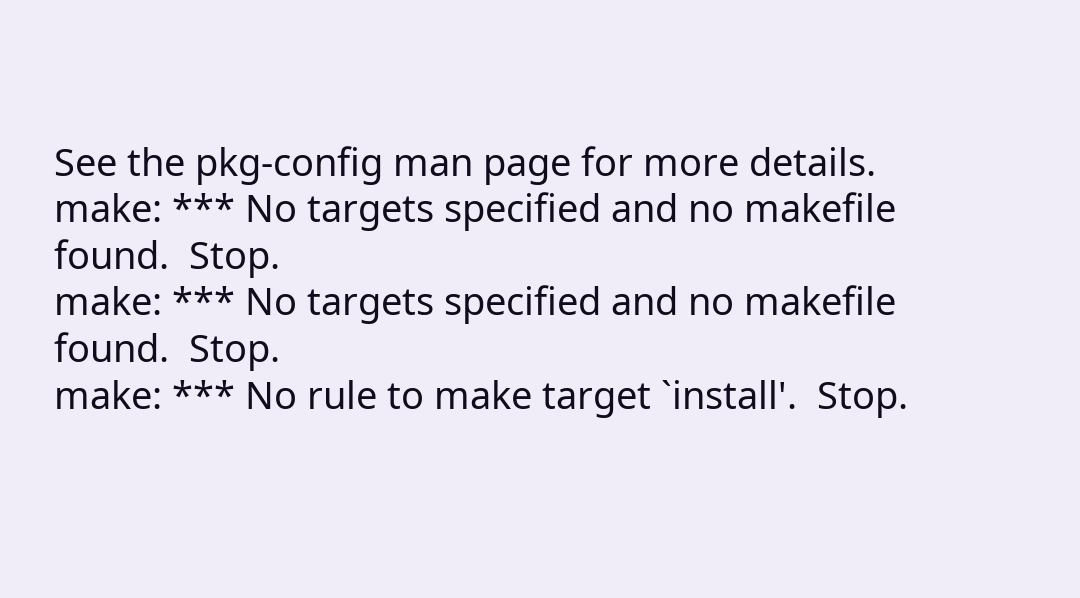See the pkg-config man page for more details.
make: *** No targets specified and no makefile found.  Stop.
make: *** No targets specified and no makefile found.  Stop.
make: *** No rule to make target `install'.  Stop.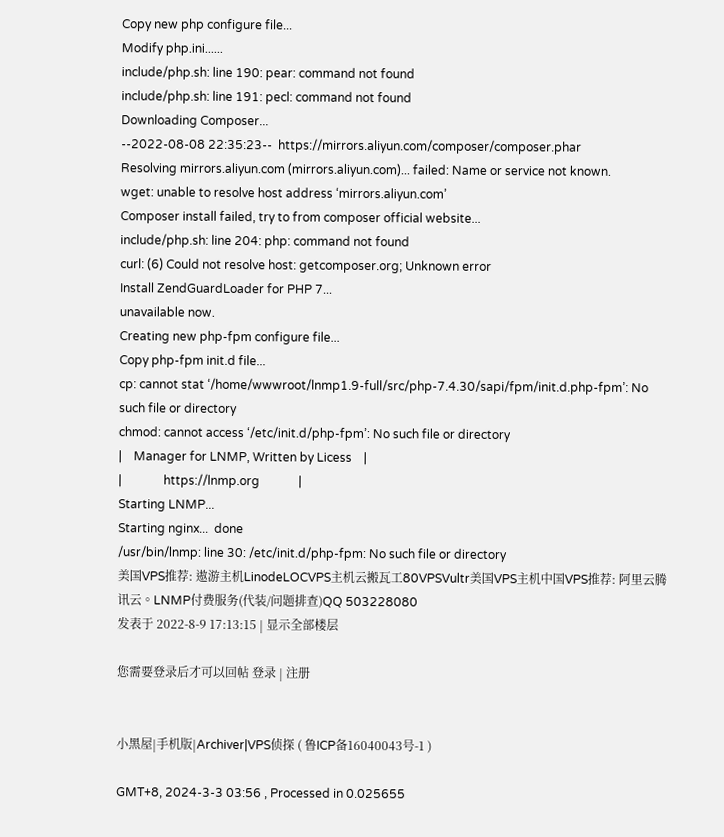Copy new php configure file...
Modify php.ini......
include/php.sh: line 190: pear: command not found
include/php.sh: line 191: pecl: command not found
Downloading Composer...
--2022-08-08 22:35:23--  https://mirrors.aliyun.com/composer/composer.phar
Resolving mirrors.aliyun.com (mirrors.aliyun.com)... failed: Name or service not known.
wget: unable to resolve host address ‘mirrors.aliyun.com’
Composer install failed, try to from composer official website...
include/php.sh: line 204: php: command not found
curl: (6) Could not resolve host: getcomposer.org; Unknown error
Install ZendGuardLoader for PHP 7...
unavailable now.
Creating new php-fpm configure file...
Copy php-fpm init.d file...
cp: cannot stat ‘/home/wwwroot/lnmp1.9-full/src/php-7.4.30/sapi/fpm/init.d.php-fpm’: No such file or directory
chmod: cannot access ‘/etc/init.d/php-fpm’: No such file or directory
|    Manager for LNMP, Written by Licess    |
|              https://lnmp.org             |
Starting LNMP...
Starting nginx...  done
/usr/bin/lnmp: line 30: /etc/init.d/php-fpm: No such file or directory
美国VPS推荐: 遨游主机LinodeLOCVPS主机云搬瓦工80VPSVultr美国VPS主机中国VPS推荐: 阿里云腾讯云。LNMP付费服务(代装/问题排查)QQ 503228080
发表于 2022-8-9 17:13:15 | 显示全部楼层

您需要登录后才可以回帖 登录 | 注册


小黑屋|手机版|Archiver|VPS侦探 ( 鲁ICP备16040043号-1 )

GMT+8, 2024-3-3 03:56 , Processed in 0.025655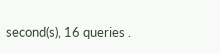second(s), 16 queries .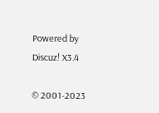Powered by Discuz! X3.4

© 2001-2023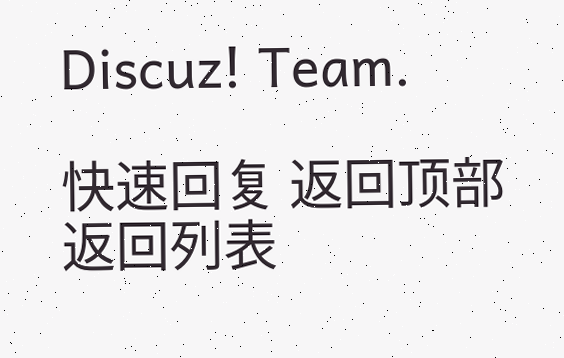Discuz! Team.

快速回复 返回顶部 返回列表